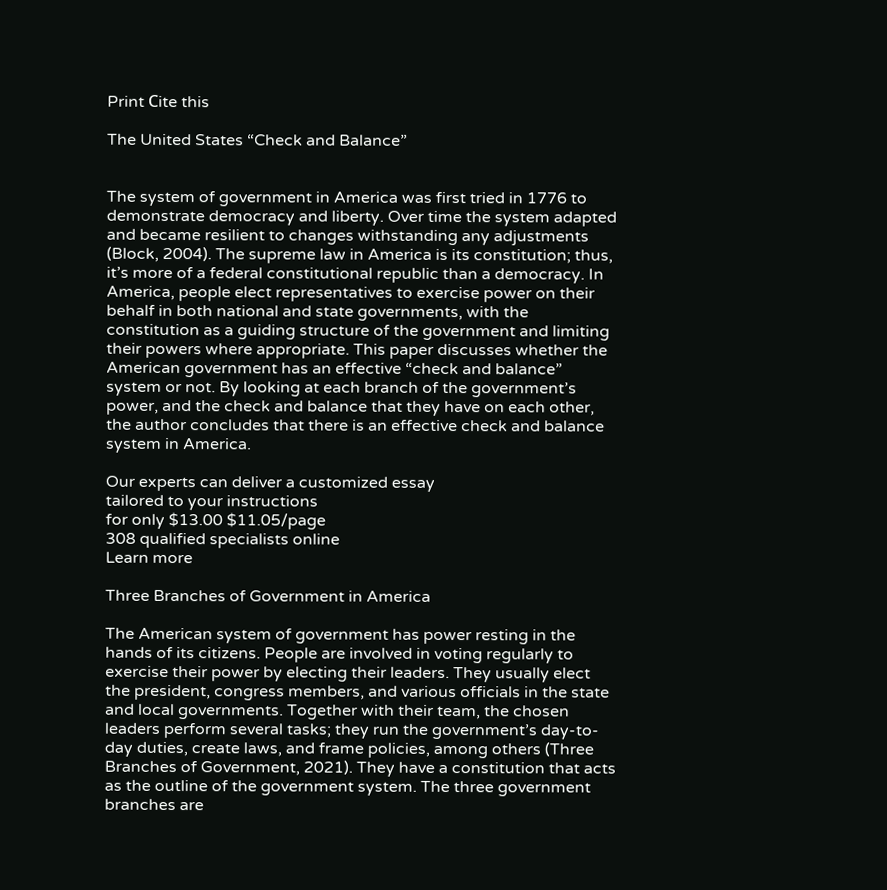Print Сite this

The United States “Check and Balance”


The system of government in America was first tried in 1776 to demonstrate democracy and liberty. Over time the system adapted and became resilient to changes withstanding any adjustments (Block, 2004). The supreme law in America is its constitution; thus, it’s more of a federal constitutional republic than a democracy. In America, people elect representatives to exercise power on their behalf in both national and state governments, with the constitution as a guiding structure of the government and limiting their powers where appropriate. This paper discusses whether the American government has an effective “check and balance” system or not. By looking at each branch of the government’s power, and the check and balance that they have on each other, the author concludes that there is an effective check and balance system in America.

Our experts can deliver a customized essay
tailored to your instructions
for only $13.00 $11.05/page
308 qualified specialists online
Learn more

Three Branches of Government in America

The American system of government has power resting in the hands of its citizens. People are involved in voting regularly to exercise their power by electing their leaders. They usually elect the president, congress members, and various officials in the state and local governments. Together with their team, the chosen leaders perform several tasks; they run the government’s day-to-day duties, create laws, and frame policies, among others (Three Branches of Government, 2021). They have a constitution that acts as the outline of the government system. The three government branches are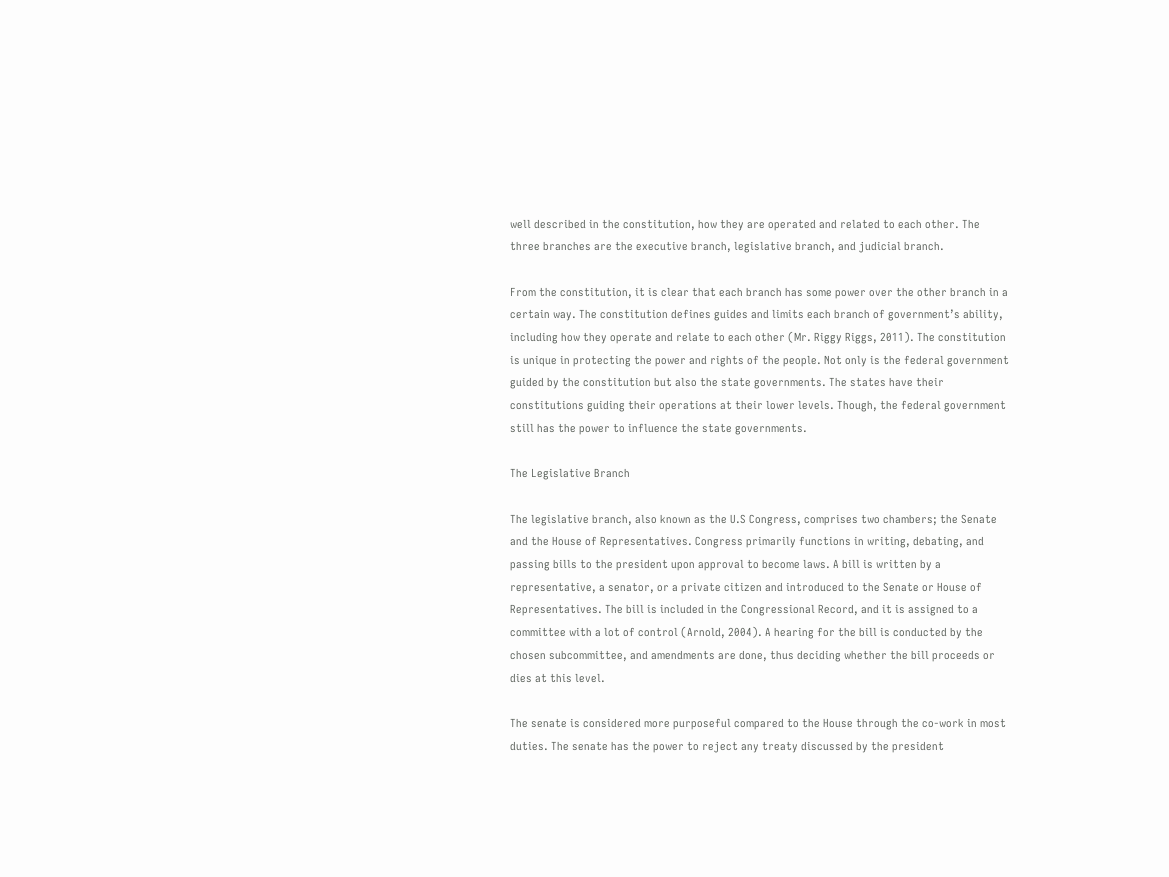well described in the constitution, how they are operated and related to each other. The three branches are the executive branch, legislative branch, and judicial branch.

From the constitution, it is clear that each branch has some power over the other branch in a certain way. The constitution defines guides and limits each branch of government’s ability, including how they operate and relate to each other (Mr. Riggy Riggs, 2011). The constitution is unique in protecting the power and rights of the people. Not only is the federal government guided by the constitution but also the state governments. The states have their constitutions guiding their operations at their lower levels. Though, the federal government still has the power to influence the state governments.

The Legislative Branch

The legislative branch, also known as the U.S Congress, comprises two chambers; the Senate and the House of Representatives. Congress primarily functions in writing, debating, and passing bills to the president upon approval to become laws. A bill is written by a representative, a senator, or a private citizen and introduced to the Senate or House of Representatives. The bill is included in the Congressional Record, and it is assigned to a committee with a lot of control (Arnold, 2004). A hearing for the bill is conducted by the chosen subcommittee, and amendments are done, thus deciding whether the bill proceeds or dies at this level.

The senate is considered more purposeful compared to the House through the co-work in most duties. The senate has the power to reject any treaty discussed by the president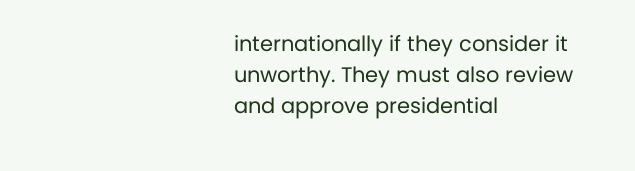internationally if they consider it unworthy. They must also review and approve presidential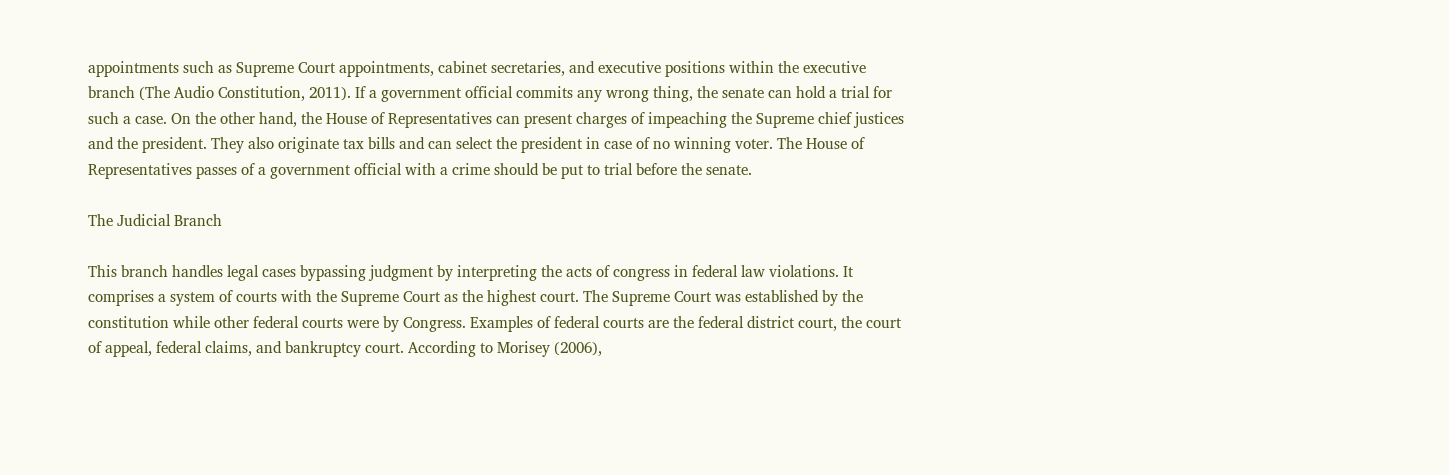appointments such as Supreme Court appointments, cabinet secretaries, and executive positions within the executive branch (The Audio Constitution, 2011). If a government official commits any wrong thing, the senate can hold a trial for such a case. On the other hand, the House of Representatives can present charges of impeaching the Supreme chief justices and the president. They also originate tax bills and can select the president in case of no winning voter. The House of Representatives passes of a government official with a crime should be put to trial before the senate.

The Judicial Branch

This branch handles legal cases bypassing judgment by interpreting the acts of congress in federal law violations. It comprises a system of courts with the Supreme Court as the highest court. The Supreme Court was established by the constitution while other federal courts were by Congress. Examples of federal courts are the federal district court, the court of appeal, federal claims, and bankruptcy court. According to Morisey (2006),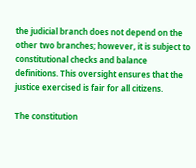the judicial branch does not depend on the other two branches; however, it is subject to constitutional checks and balance definitions. This oversight ensures that the justice exercised is fair for all citizens.

The constitution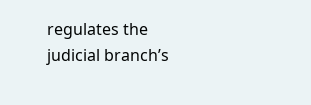regulates the judicial branch’s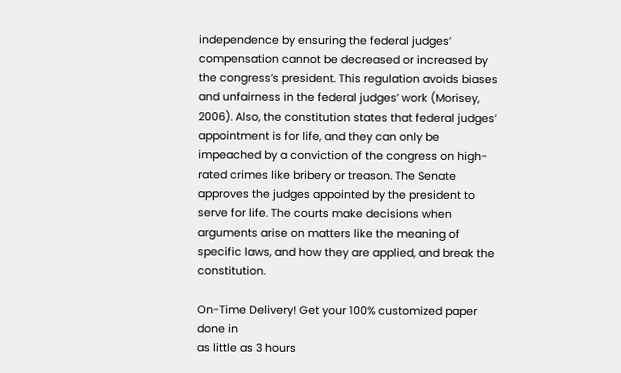independence by ensuring the federal judges’ compensation cannot be decreased or increased by the congress’s president. This regulation avoids biases and unfairness in the federal judges’ work (Morisey, 2006). Also, the constitution states that federal judges’ appointment is for life, and they can only be impeached by a conviction of the congress on high-rated crimes like bribery or treason. The Senate approves the judges appointed by the president to serve for life. The courts make decisions when arguments arise on matters like the meaning of specific laws, and how they are applied, and break the constitution.

On-Time Delivery! Get your 100% customized paper
done in
as little as 3 hours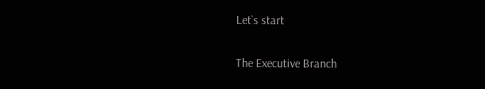Let`s start

The Executive Branch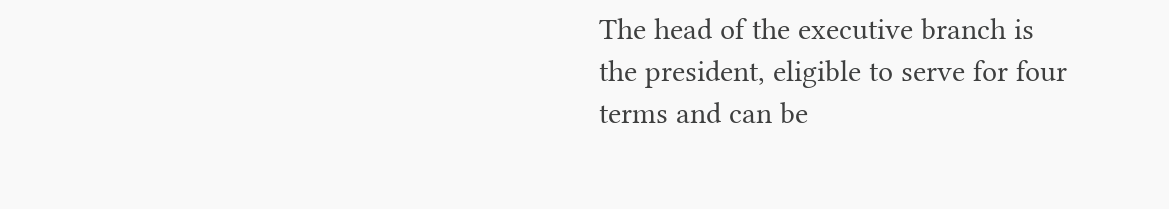The head of the executive branch is the president, eligible to serve for four terms and can be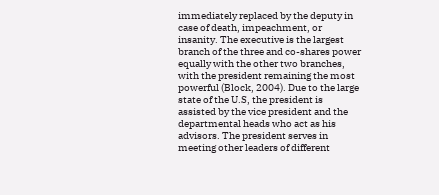immediately replaced by the deputy in case of death, impeachment, or insanity. The executive is the largest branch of the three and co-shares power equally with the other two branches, with the president remaining the most powerful (Block, 2004). Due to the large state of the U.S, the president is assisted by the vice president and the departmental heads who act as his advisors. The president serves in meeting other leaders of different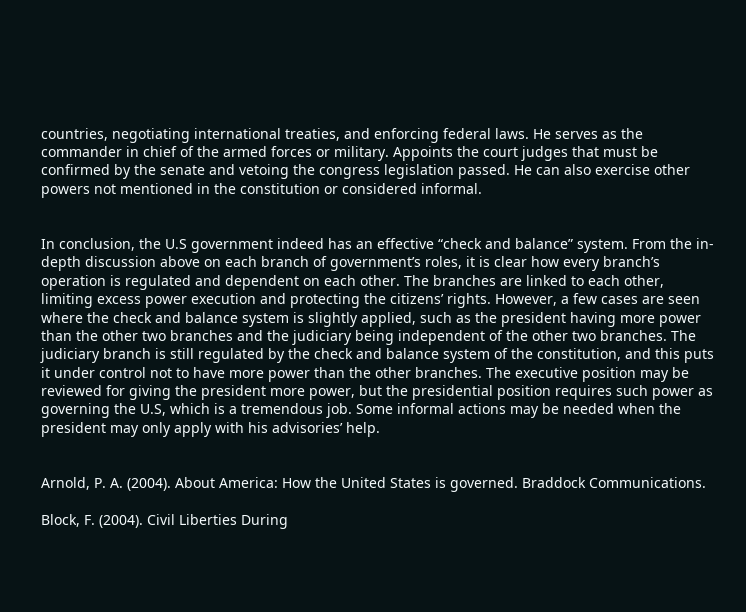countries, negotiating international treaties, and enforcing federal laws. He serves as the commander in chief of the armed forces or military. Appoints the court judges that must be confirmed by the senate and vetoing the congress legislation passed. He can also exercise other powers not mentioned in the constitution or considered informal.


In conclusion, the U.S government indeed has an effective “check and balance” system. From the in-depth discussion above on each branch of government’s roles, it is clear how every branch’s operation is regulated and dependent on each other. The branches are linked to each other, limiting excess power execution and protecting the citizens’ rights. However, a few cases are seen where the check and balance system is slightly applied, such as the president having more power than the other two branches and the judiciary being independent of the other two branches. The judiciary branch is still regulated by the check and balance system of the constitution, and this puts it under control not to have more power than the other branches. The executive position may be reviewed for giving the president more power, but the presidential position requires such power as governing the U.S, which is a tremendous job. Some informal actions may be needed when the president may only apply with his advisories’ help.


Arnold, P. A. (2004). About America: How the United States is governed. Braddock Communications.

Block, F. (2004). Civil Liberties During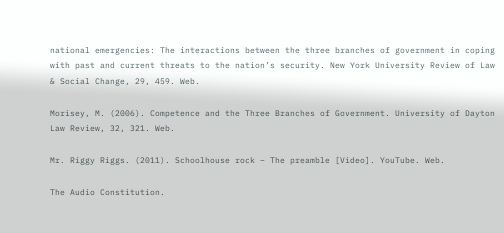national emergencies: The interactions between the three branches of government in coping with past and current threats to the nation’s security. New York University Review of Law & Social Change, 29, 459. Web.

Morisey, M. (2006). Competence and the Three Branches of Government. University of Dayton Law Review, 32, 321. Web.

Mr. Riggy Riggs. (2011). Schoolhouse rock – The preamble [Video]. YouTube. Web.

The Audio Constitution.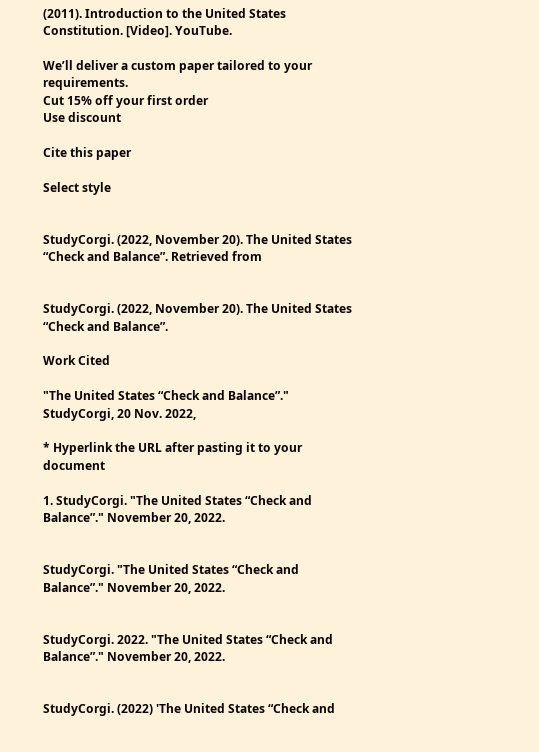(2011). Introduction to the United States Constitution. [Video]. YouTube.

We’ll deliver a custom paper tailored to your requirements.
Cut 15% off your first order
Use discount

Cite this paper

Select style


StudyCorgi. (2022, November 20). The United States “Check and Balance”. Retrieved from


StudyCorgi. (2022, November 20). The United States “Check and Balance”.

Work Cited

"The United States “Check and Balance”." StudyCorgi, 20 Nov. 2022,

* Hyperlink the URL after pasting it to your document

1. StudyCorgi. "The United States “Check and Balance”." November 20, 2022.


StudyCorgi. "The United States “Check and Balance”." November 20, 2022.


StudyCorgi. 2022. "The United States “Check and Balance”." November 20, 2022.


StudyCorgi. (2022) 'The United States “Check and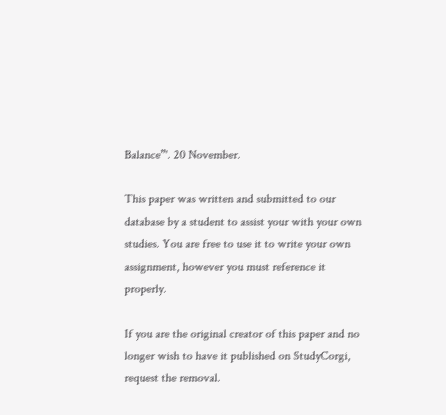Balance”'. 20 November.

This paper was written and submitted to our database by a student to assist your with your own studies. You are free to use it to write your own assignment, however you must reference it properly.

If you are the original creator of this paper and no longer wish to have it published on StudyCorgi, request the removal.